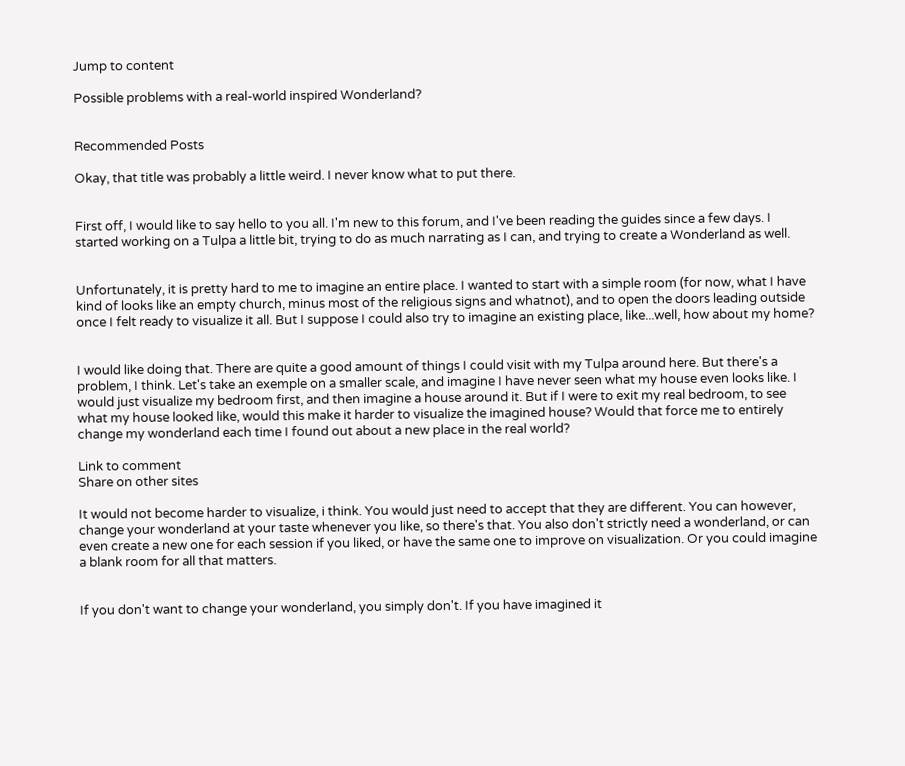Jump to content

Possible problems with a real-world inspired Wonderland?


Recommended Posts

Okay, that title was probably a little weird. I never know what to put there.


First off, I would like to say hello to you all. I'm new to this forum, and I've been reading the guides since a few days. I started working on a Tulpa a little bit, trying to do as much narrating as I can, and trying to create a Wonderland as well.


Unfortunately, it is pretty hard to me to imagine an entire place. I wanted to start with a simple room (for now, what I have kind of looks like an empty church, minus most of the religious signs and whatnot), and to open the doors leading outside once I felt ready to visualize it all. But I suppose I could also try to imagine an existing place, like...well, how about my home?


I would like doing that. There are quite a good amount of things I could visit with my Tulpa around here. But there's a problem, I think. Let's take an exemple on a smaller scale, and imagine I have never seen what my house even looks like. I would just visualize my bedroom first, and then imagine a house around it. But if I were to exit my real bedroom, to see what my house looked like, would this make it harder to visualize the imagined house? Would that force me to entirely change my wonderland each time I found out about a new place in the real world?

Link to comment
Share on other sites

It would not become harder to visualize, i think. You would just need to accept that they are different. You can however, change your wonderland at your taste whenever you like, so there's that. You also don't strictly need a wonderland, or can even create a new one for each session if you liked, or have the same one to improve on visualization. Or you could imagine a blank room for all that matters.


If you don't want to change your wonderland, you simply don't. If you have imagined it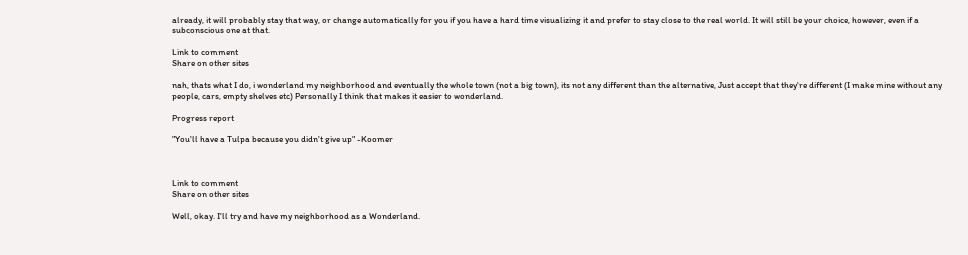already, it will probably stay that way, or change automatically for you if you have a hard time visualizing it and prefer to stay close to the real world. It will still be your choice, however, even if a subconscious one at that.

Link to comment
Share on other sites

nah, thats what I do, i wonderland my neighborhood and eventually the whole town (not a big town), its not any different than the alternative, Just accept that they're different (I make mine without any people, cars, empty shelves etc) Personally I think that makes it easier to wonderland.

Progress report

"You'll have a Tulpa because you didn't give up" -Koomer



Link to comment
Share on other sites

Well, okay. I'll try and have my neighborhood as a Wonderland.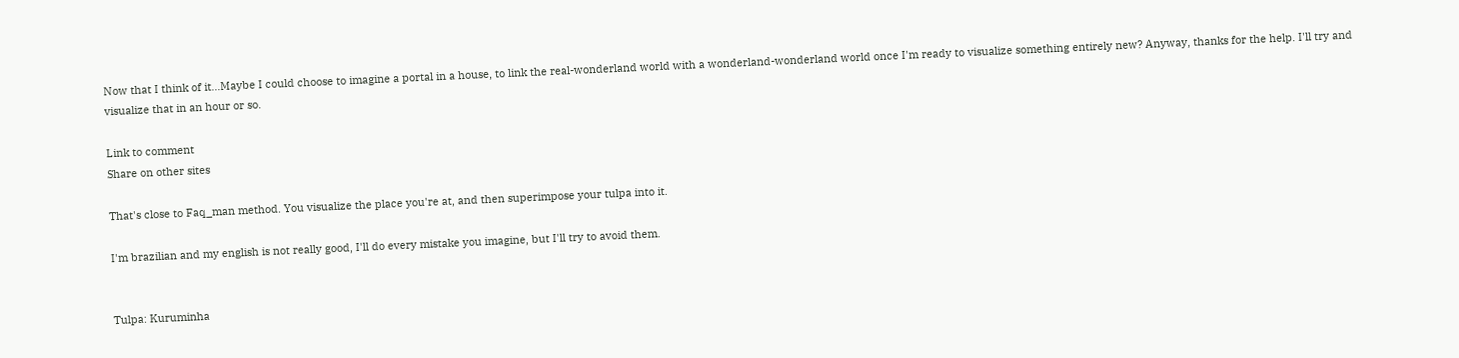Now that I think of it...Maybe I could choose to imagine a portal in a house, to link the real-wonderland world with a wonderland-wonderland world once I'm ready to visualize something entirely new? Anyway, thanks for the help. I'll try and visualize that in an hour or so.

Link to comment
Share on other sites

That's close to Faq_man method. You visualize the place you're at, and then superimpose your tulpa into it.

I'm brazilian and my english is not really good, I'll do every mistake you imagine, but I'll try to avoid them.


Tulpa: Kuruminha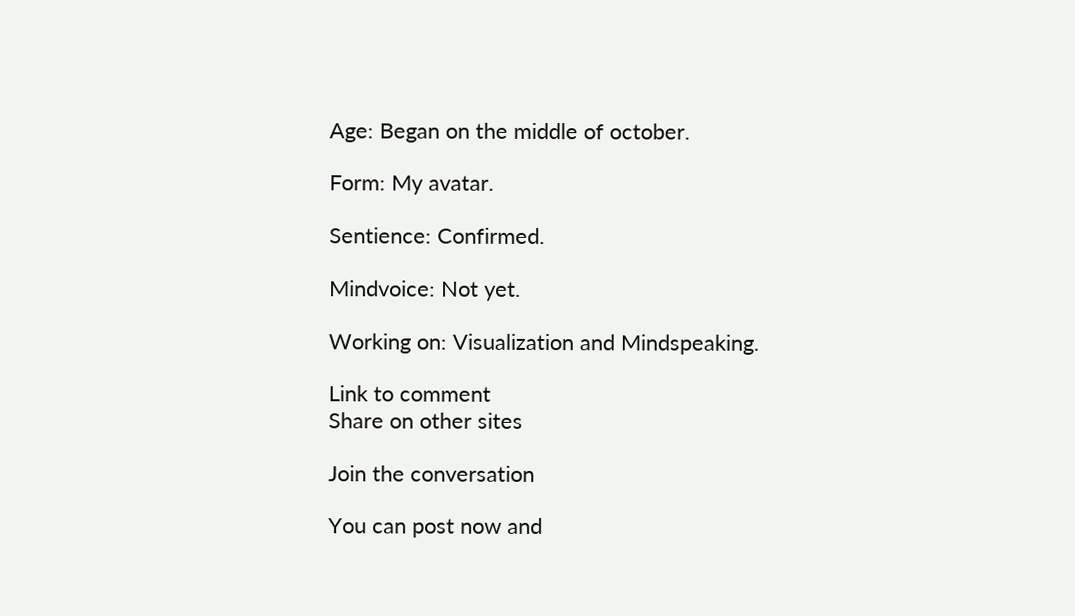Age: Began on the middle of october.

Form: My avatar.

Sentience: Confirmed.

Mindvoice: Not yet.

Working on: Visualization and Mindspeaking.

Link to comment
Share on other sites

Join the conversation

You can post now and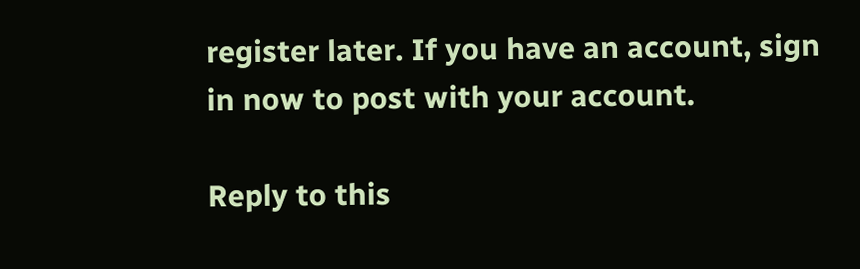register later. If you have an account, sign in now to post with your account.

Reply to this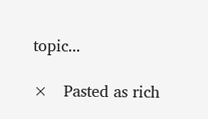topic...

×   Pasted as rich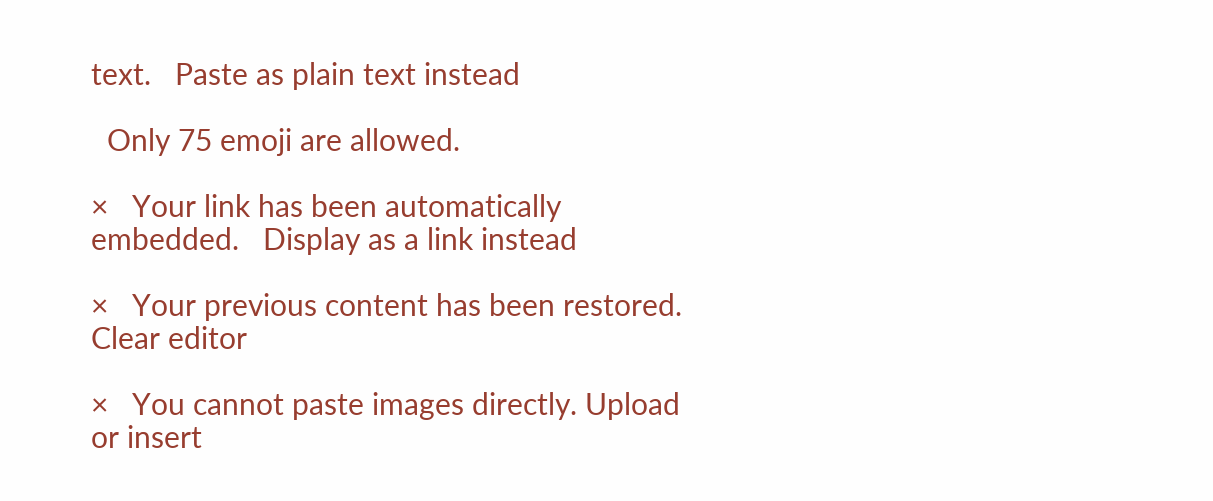text.   Paste as plain text instead

  Only 75 emoji are allowed.

×   Your link has been automatically embedded.   Display as a link instead

×   Your previous content has been restored.   Clear editor

×   You cannot paste images directly. Upload or insert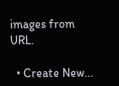images from URL.

  • Create New...